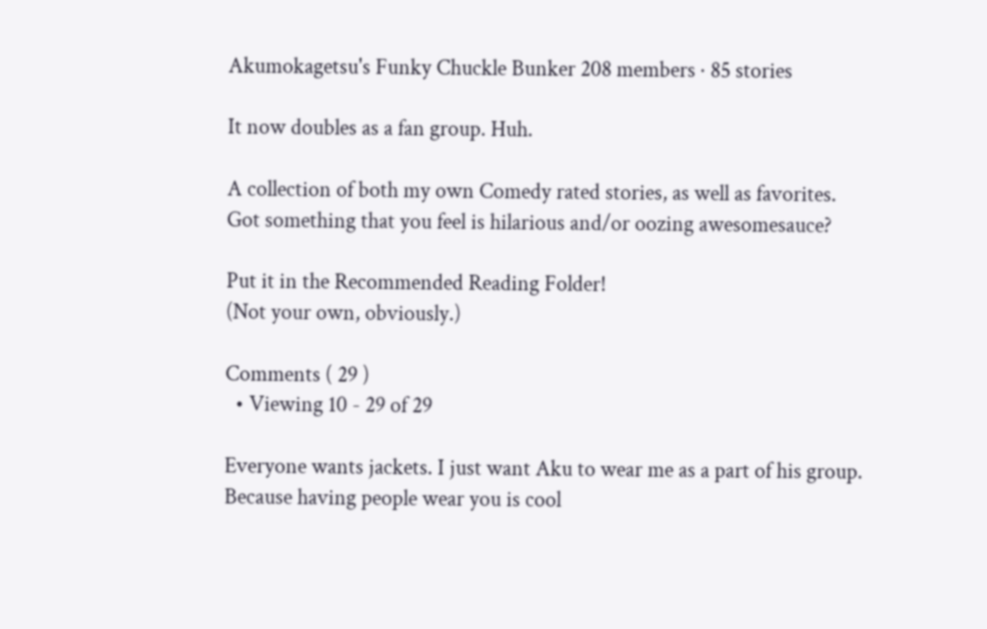Akumokagetsu's Funky Chuckle Bunker 208 members · 85 stories

It now doubles as a fan group. Huh.

A collection of both my own Comedy rated stories, as well as favorites.
Got something that you feel is hilarious and/or oozing awesomesauce?

Put it in the Recommended Reading Folder!
(Not your own, obviously.)

Comments ( 29 )
  • Viewing 10 - 29 of 29

Everyone wants jackets. I just want Aku to wear me as a part of his group. Because having people wear you is cool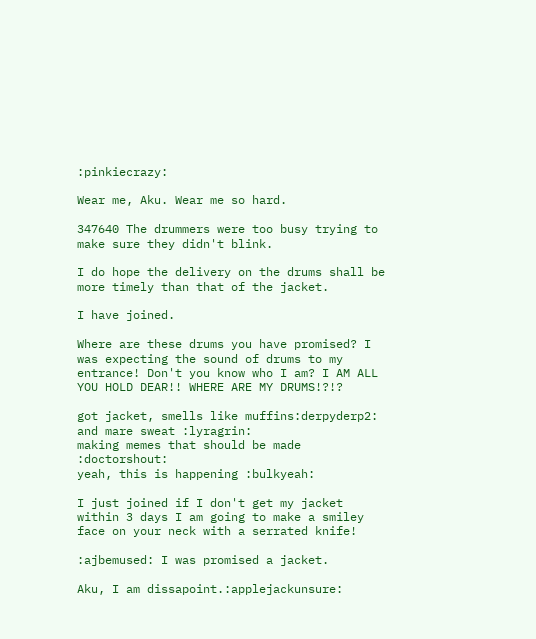:pinkiecrazy:

Wear me, Aku. Wear me so hard.

347640 The drummers were too busy trying to make sure they didn't blink.

I do hope the delivery on the drums shall be more timely than that of the jacket.

I have joined.

Where are these drums you have promised? I was expecting the sound of drums to my entrance! Don't you know who I am? I AM ALL YOU HOLD DEAR!! WHERE ARE MY DRUMS!?!?

got jacket, smells like muffins:derpyderp2:
and mare sweat :lyragrin:
making memes that should be made :doctorshout:
yeah, this is happening :bulkyeah:

I just joined if I don't get my jacket within 3 days I am going to make a smiley face on your neck with a serrated knife!

:ajbemused: I was promised a jacket.

Aku, I am dissapoint.:applejackunsure: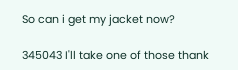So can i get my jacket now?

345043 I'll take one of those thank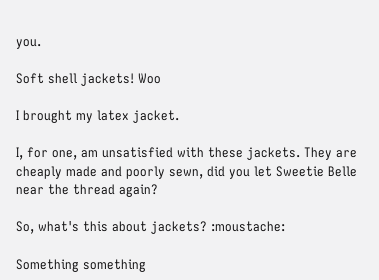you.

Soft shell jackets! Woo

I brought my latex jacket.

I, for one, am unsatisfied with these jackets. They are cheaply made and poorly sewn, did you let Sweetie Belle near the thread again?

So, what's this about jackets? :moustache:

Something something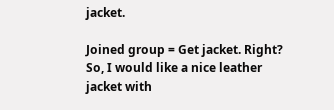jacket.

Joined group = Get jacket. Right? So, I would like a nice leather jacket with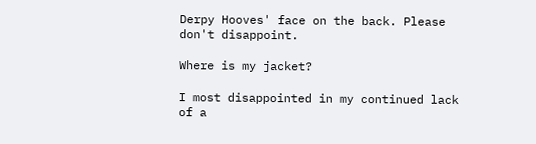Derpy Hooves' face on the back. Please don't disappoint.

Where is my jacket?

I most disappointed in my continued lack of a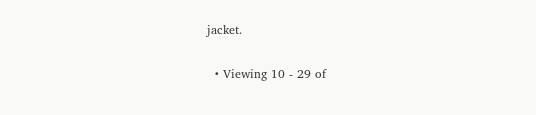jacket.

  • Viewing 10 - 29 of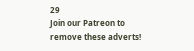29
Join our Patreon to remove these adverts!